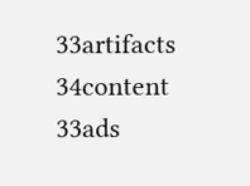33artifacts 34content 33ads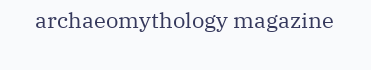archaeomythology magazine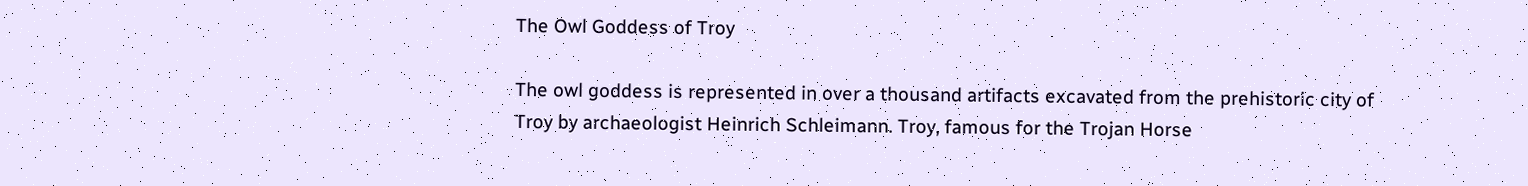The Owl Goddess of Troy

The owl goddess is represented in over a thousand artifacts excavated from the prehistoric city of Troy by archaeologist Heinrich Schleimann. Troy, famous for the Trojan Horse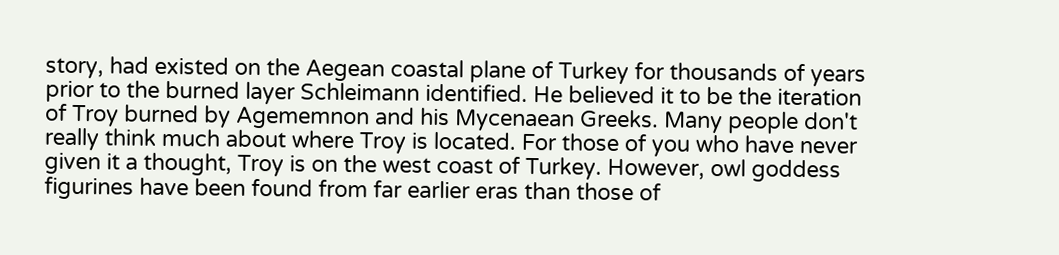story, had existed on the Aegean coastal plane of Turkey for thousands of years prior to the burned layer Schleimann identified. He believed it to be the iteration of Troy burned by Agememnon and his Mycenaean Greeks. Many people don't really think much about where Troy is located. For those of you who have never given it a thought, Troy is on the west coast of Turkey. However, owl goddess figurines have been found from far earlier eras than those of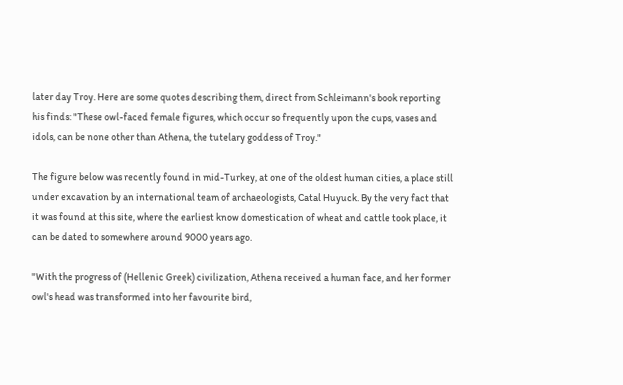later day Troy. Here are some quotes describing them, direct from Schleimann's book reporting his finds: "These owl-faced female figures, which occur so frequently upon the cups, vases and idols, can be none other than Athena, the tutelary goddess of Troy."

The figure below was recently found in mid-Turkey, at one of the oldest human cities, a place still under excavation by an international team of archaeologists, Catal Huyuck. By the very fact that it was found at this site, where the earliest know domestication of wheat and cattle took place, it can be dated to somewhere around 9000 years ago.

"With the progress of (Hellenic Greek) civilization, Athena received a human face, and her former owl's head was transformed into her favourite bird,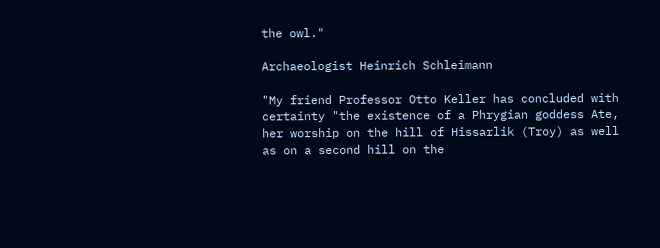the owl."

Archaeologist Heinrich Schleimann

"My friend Professor Otto Keller has concluded with certainty "the existence of a Phrygian goddess Ate, her worship on the hill of Hissarlik (Troy) as well as on a second hill on the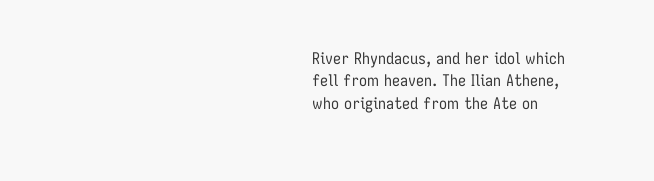River Rhyndacus, and her idol which fell from heaven. The Ilian Athene, who originated from the Ate on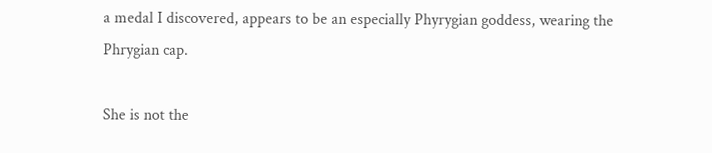a medal I discovered, appears to be an especially Phyrygian goddess, wearing the Phrygian cap.

She is not the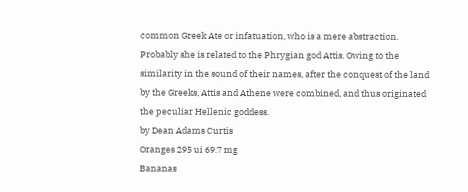common Greek Ate or infatuation, who is a mere abstraction. Probably she is related to the Phrygian god Attis. Owing to the similarity in the sound of their names, after the conquest of the land by the Greeks, Attis and Athene were combined, and thus originated the peculiar Hellenic goddess.
by Dean Adams Curtis
Oranges 295 ui 69.7 mg
Bananas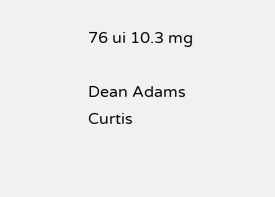76 ui 10.3 mg

Dean Adams Curtis